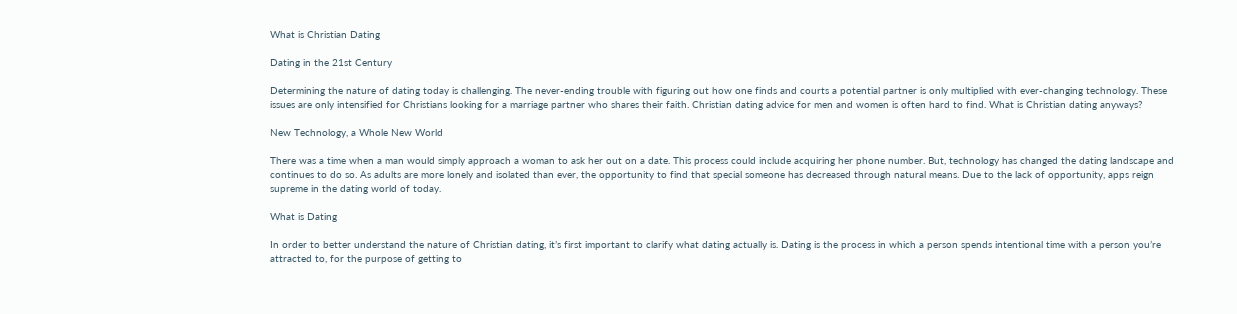What is Christian Dating

Dating in the 21st Century

Determining the nature of dating today is challenging. The never-ending trouble with figuring out how one finds and courts a potential partner is only multiplied with ever-changing technology. These issues are only intensified for Christians looking for a marriage partner who shares their faith. Christian dating advice for men and women is often hard to find. What is Christian dating anyways?

New Technology, a Whole New World

There was a time when a man would simply approach a woman to ask her out on a date. This process could include acquiring her phone number. But, technology has changed the dating landscape and continues to do so. As adults are more lonely and isolated than ever, the opportunity to find that special someone has decreased through natural means. Due to the lack of opportunity, apps reign supreme in the dating world of today.

What is Dating

In order to better understand the nature of Christian dating, it’s first important to clarify what dating actually is. Dating is the process in which a person spends intentional time with a person you’re attracted to, for the purpose of getting to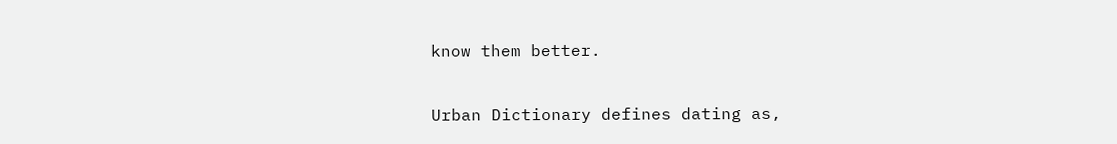know them better.

Urban Dictionary defines dating as,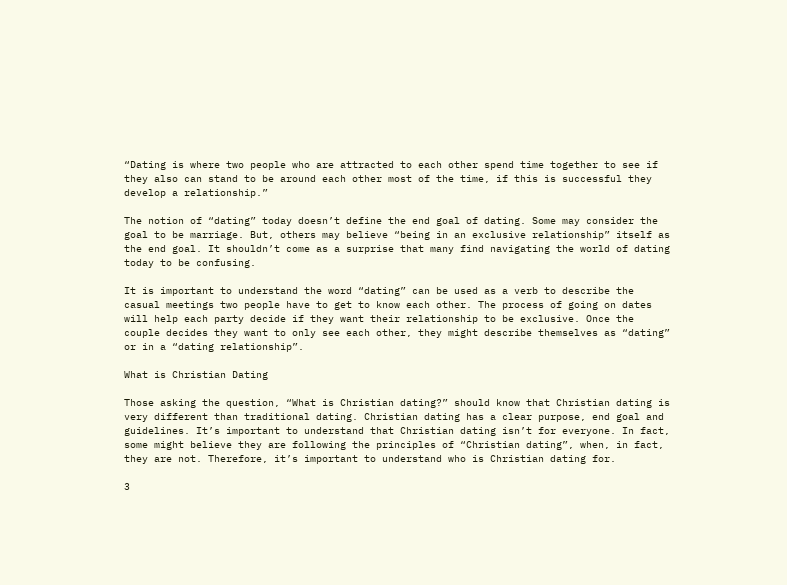“Dating is where two people who are attracted to each other spend time together to see if they also can stand to be around each other most of the time, if this is successful they develop a relationship.”

The notion of “dating” today doesn’t define the end goal of dating. Some may consider the goal to be marriage. But, others may believe “being in an exclusive relationship” itself as the end goal. It shouldn’t come as a surprise that many find navigating the world of dating today to be confusing.

It is important to understand the word “dating” can be used as a verb to describe the casual meetings two people have to get to know each other. The process of going on dates will help each party decide if they want their relationship to be exclusive. Once the couple decides they want to only see each other, they might describe themselves as “dating” or in a “dating relationship”.

What is Christian Dating

Those asking the question, “What is Christian dating?” should know that Christian dating is very different than traditional dating. Christian dating has a clear purpose, end goal and guidelines. It’s important to understand that Christian dating isn’t for everyone. In fact, some might believe they are following the principles of “Christian dating”, when, in fact, they are not. Therefore, it’s important to understand who is Christian dating for.

3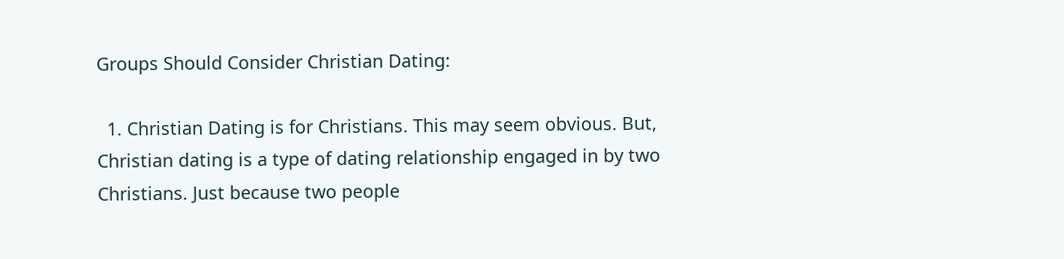Groups Should Consider Christian Dating:

  1. Christian Dating is for Christians. This may seem obvious. But, Christian dating is a type of dating relationship engaged in by two Christians. Just because two people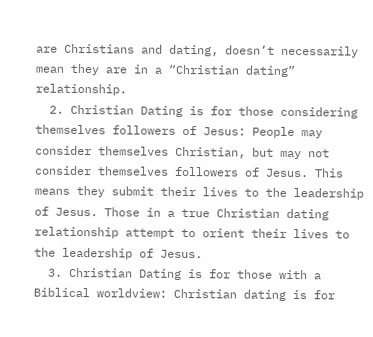are Christians and dating, doesn’t necessarily mean they are in a “Christian dating” relationship.
  2. Christian Dating is for those considering themselves followers of Jesus: People may consider themselves Christian, but may not consider themselves followers of Jesus. This means they submit their lives to the leadership of Jesus. Those in a true Christian dating relationship attempt to orient their lives to the leadership of Jesus.
  3. Christian Dating is for those with a Biblical worldview: Christian dating is for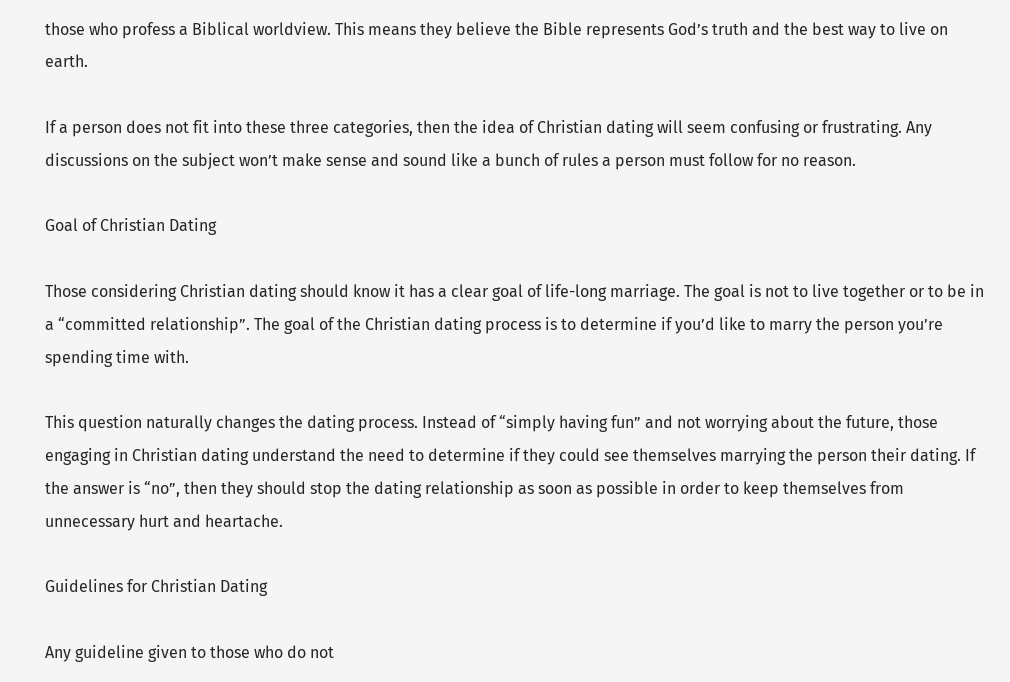those who profess a Biblical worldview. This means they believe the Bible represents God’s truth and the best way to live on earth.

If a person does not fit into these three categories, then the idea of Christian dating will seem confusing or frustrating. Any discussions on the subject won’t make sense and sound like a bunch of rules a person must follow for no reason.

Goal of Christian Dating

Those considering Christian dating should know it has a clear goal of life-long marriage. The goal is not to live together or to be in a “committed relationship”. The goal of the Christian dating process is to determine if you’d like to marry the person you’re spending time with.

This question naturally changes the dating process. Instead of “simply having fun” and not worrying about the future, those engaging in Christian dating understand the need to determine if they could see themselves marrying the person their dating. If the answer is “no”, then they should stop the dating relationship as soon as possible in order to keep themselves from unnecessary hurt and heartache.

Guidelines for Christian Dating

Any guideline given to those who do not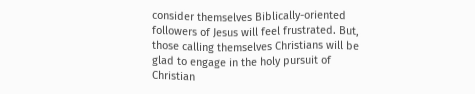consider themselves Biblically-oriented followers of Jesus will feel frustrated. But, those calling themselves Christians will be glad to engage in the holy pursuit of Christian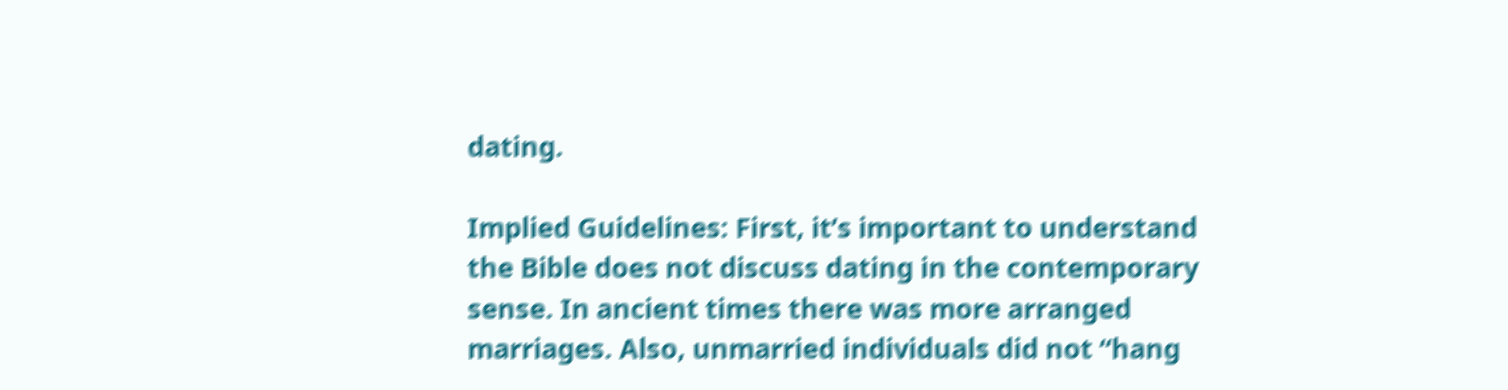dating.

Implied Guidelines: First, it’s important to understand the Bible does not discuss dating in the contemporary sense. In ancient times there was more arranged marriages. Also, unmarried individuals did not “hang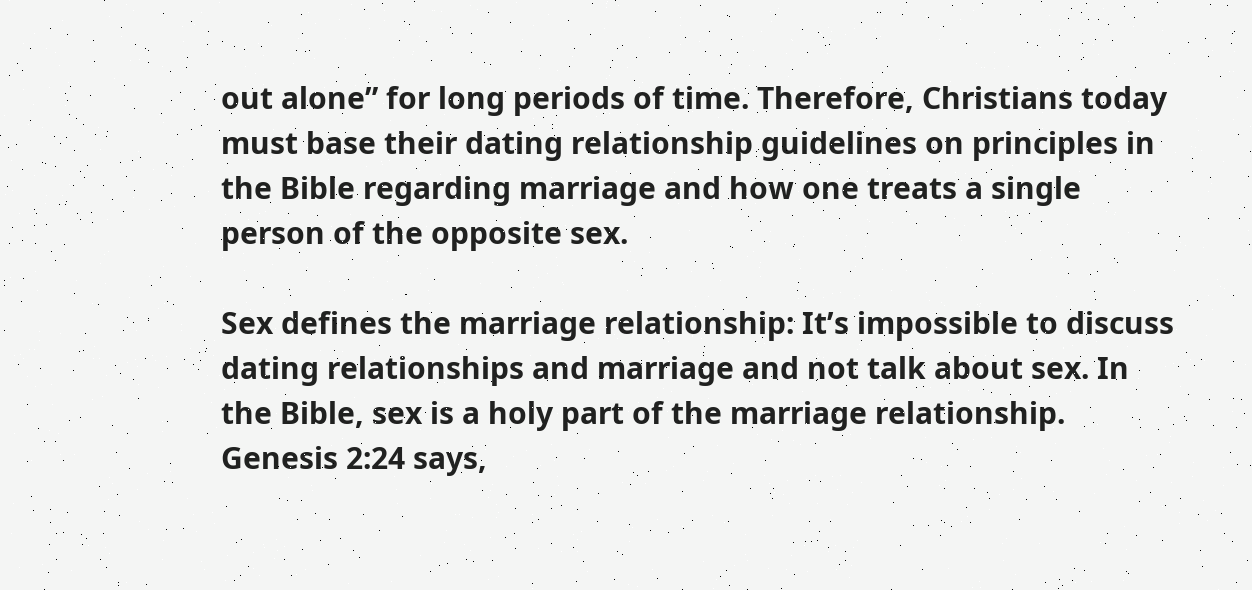out alone” for long periods of time. Therefore, Christians today must base their dating relationship guidelines on principles in the Bible regarding marriage and how one treats a single person of the opposite sex.

Sex defines the marriage relationship: It’s impossible to discuss dating relationships and marriage and not talk about sex. In the Bible, sex is a holy part of the marriage relationship. Genesis 2:24 says,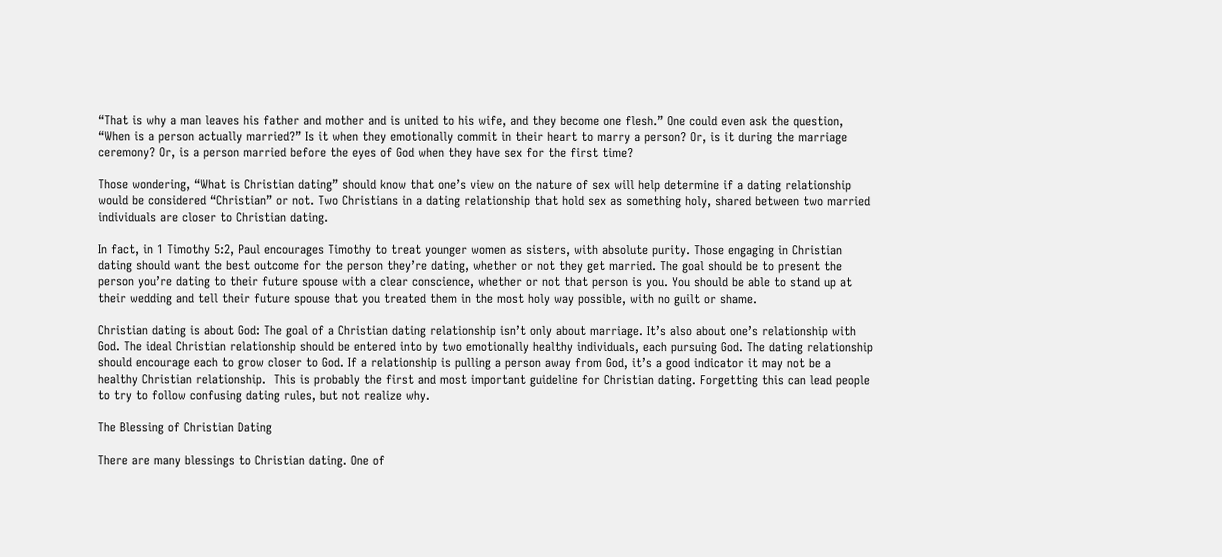“That is why a man leaves his father and mother and is united to his wife, and they become one flesh.” One could even ask the question, “When is a person actually married?” Is it when they emotionally commit in their heart to marry a person? Or, is it during the marriage ceremony? Or, is a person married before the eyes of God when they have sex for the first time?

Those wondering, “What is Christian dating” should know that one’s view on the nature of sex will help determine if a dating relationship would be considered “Christian” or not. Two Christians in a dating relationship that hold sex as something holy, shared between two married individuals are closer to Christian dating.

In fact, in 1 Timothy 5:2, Paul encourages Timothy to treat younger women as sisters, with absolute purity. Those engaging in Christian dating should want the best outcome for the person they’re dating, whether or not they get married. The goal should be to present the person you’re dating to their future spouse with a clear conscience, whether or not that person is you. You should be able to stand up at their wedding and tell their future spouse that you treated them in the most holy way possible, with no guilt or shame.

Christian dating is about God: The goal of a Christian dating relationship isn’t only about marriage. It’s also about one’s relationship with God. The ideal Christian relationship should be entered into by two emotionally healthy individuals, each pursuing God. The dating relationship should encourage each to grow closer to God. If a relationship is pulling a person away from God, it’s a good indicator it may not be a healthy Christian relationship.  This is probably the first and most important guideline for Christian dating. Forgetting this can lead people to try to follow confusing dating rules, but not realize why.

The Blessing of Christian Dating

There are many blessings to Christian dating. One of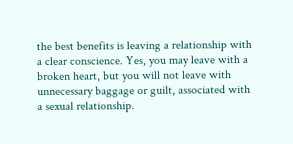the best benefits is leaving a relationship with a clear conscience. Yes, you may leave with a broken heart, but you will not leave with unnecessary baggage or guilt, associated with a sexual relationship.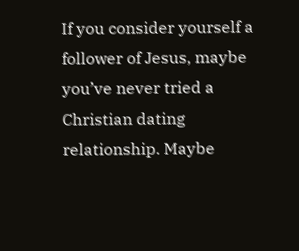If you consider yourself a follower of Jesus, maybe you’ve never tried a Christian dating relationship. Maybe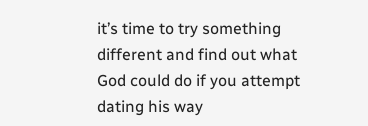it’s time to try something different and find out what God could do if you attempt dating his way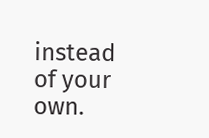instead of your own.